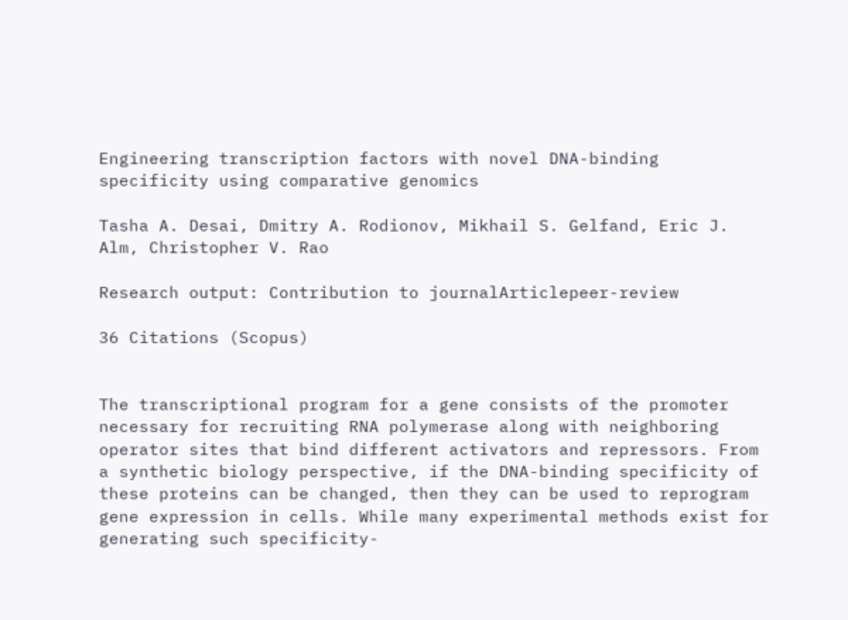Engineering transcription factors with novel DNA-binding specificity using comparative genomics

Tasha A. Desai, Dmitry A. Rodionov, Mikhail S. Gelfand, Eric J. Alm, Christopher V. Rao

Research output: Contribution to journalArticlepeer-review

36 Citations (Scopus)


The transcriptional program for a gene consists of the promoter necessary for recruiting RNA polymerase along with neighboring operator sites that bind different activators and repressors. From a synthetic biology perspective, if the DNA-binding specificity of these proteins can be changed, then they can be used to reprogram gene expression in cells. While many experimental methods exist for generating such specificity-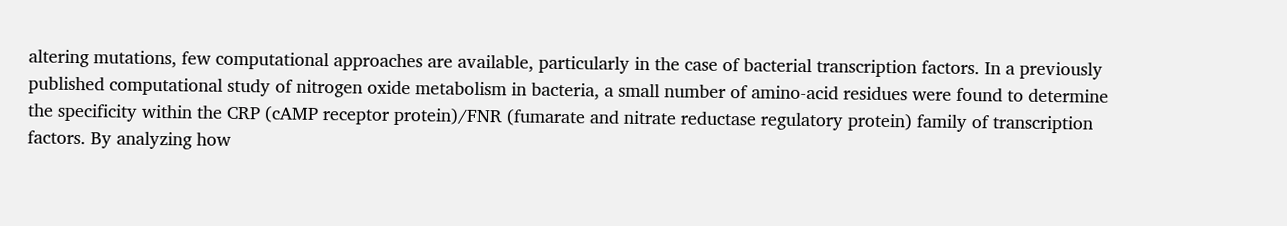altering mutations, few computational approaches are available, particularly in the case of bacterial transcription factors. In a previously published computational study of nitrogen oxide metabolism in bacteria, a small number of amino-acid residues were found to determine the specificity within the CRP (cAMP receptor protein)/FNR (fumarate and nitrate reductase regulatory protein) family of transcription factors. By analyzing how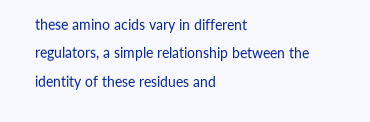these amino acids vary in different regulators, a simple relationship between the identity of these residues and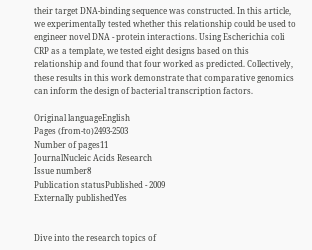their target DNA-binding sequence was constructed. In this article, we experimentally tested whether this relationship could be used to engineer novel DNA - protein interactions. Using Escherichia coli CRP as a template, we tested eight designs based on this relationship and found that four worked as predicted. Collectively, these results in this work demonstrate that comparative genomics can inform the design of bacterial transcription factors.

Original languageEnglish
Pages (from-to)2493-2503
Number of pages11
JournalNucleic Acids Research
Issue number8
Publication statusPublished - 2009
Externally publishedYes


Dive into the research topics of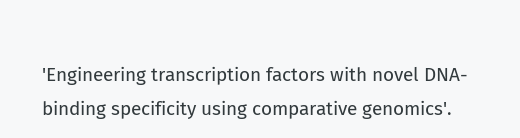'Engineering transcription factors with novel DNA-binding specificity using comparative genomics'.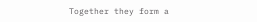Together they form a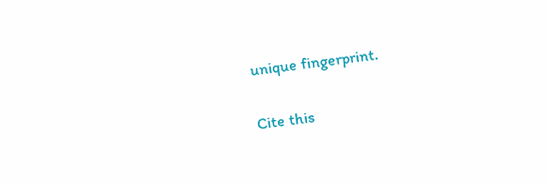unique fingerprint.

Cite this